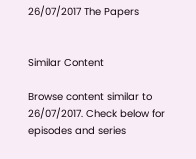26/07/2017 The Papers


Similar Content

Browse content similar to 26/07/2017. Check below for episodes and series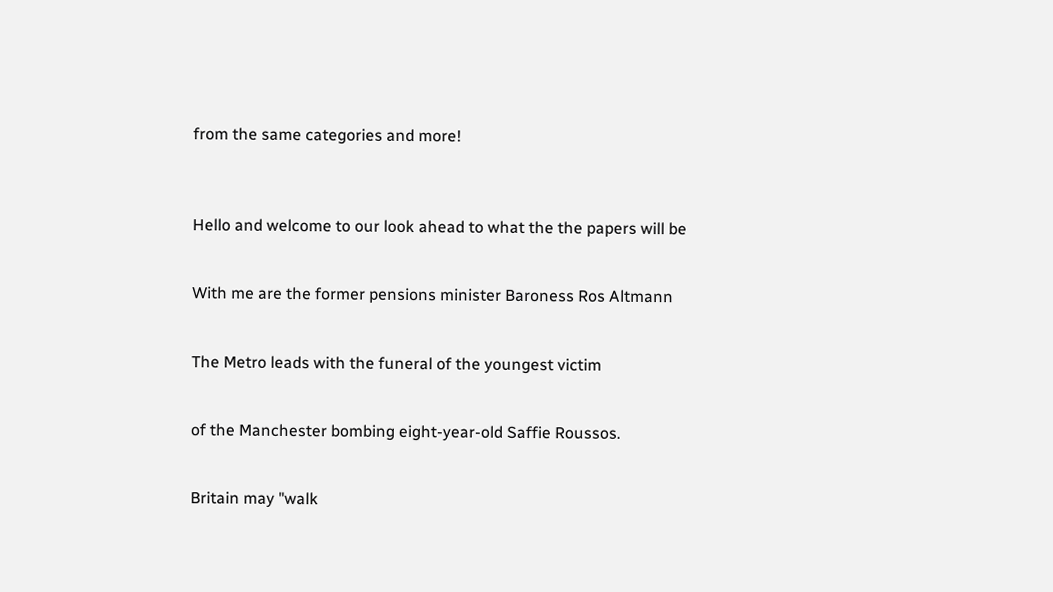from the same categories and more!



Hello and welcome to our look ahead to what the the papers will be


With me are the former pensions minister Baroness Ros Altmann


The Metro leads with the funeral of the youngest victim


of the Manchester bombing eight-year-old Saffie Roussos.


Britain may "walk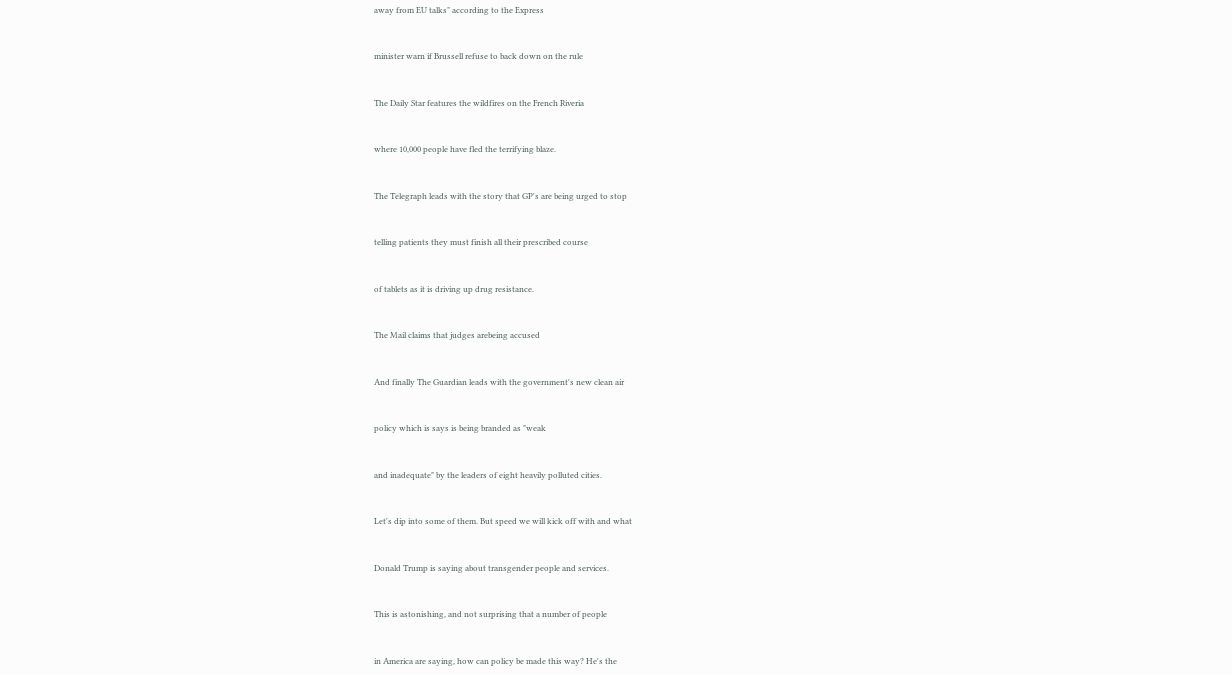away from EU talks" according to the Express


minister warn if Brussell refuse to back down on the rule


The Daily Star features the wildfires on the French Riveria


where 10,000 people have fled the terrifying blaze.


The Telegraph leads with the story that GP's are being urged to stop


telling patients they must finish all their prescribed course


of tablets as it is driving up drug resistance.


The Mail claims that judges arebeing accused


And finally The Guardian leads with the government's new clean air


policy which is says is being branded as "weak


and inadequate" by the leaders of eight heavily polluted cities.


Let's dip into some of them. But speed we will kick off with and what


Donald Trump is saying about transgender people and services.


This is astonishing, and not surprising that a number of people


in America are saying, how can policy be made this way? He's the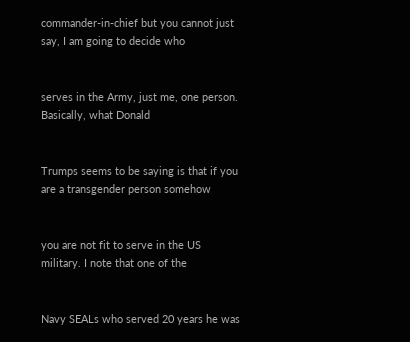commander-in-chief but you cannot just say, I am going to decide who


serves in the Army, just me, one person. Basically, what Donald


Trumps seems to be saying is that if you are a transgender person somehow


you are not fit to serve in the US military. I note that one of the


Navy SEALs who served 20 years he was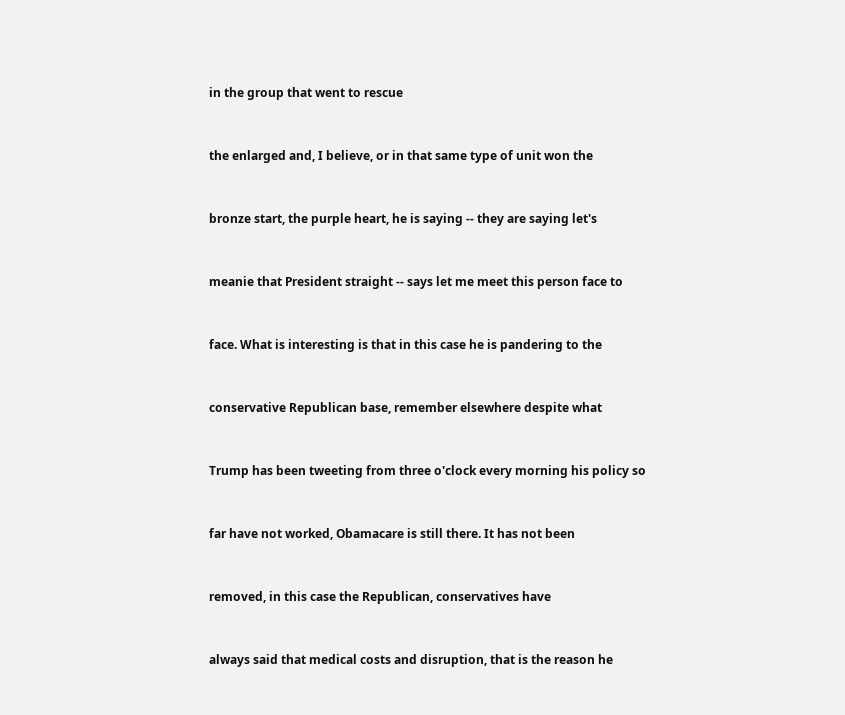in the group that went to rescue


the enlarged and, I believe, or in that same type of unit won the


bronze start, the purple heart, he is saying -- they are saying let's


meanie that President straight -- says let me meet this person face to


face. What is interesting is that in this case he is pandering to the


conservative Republican base, remember elsewhere despite what


Trump has been tweeting from three o'clock every morning his policy so


far have not worked, Obamacare is still there. It has not been


removed, in this case the Republican, conservatives have


always said that medical costs and disruption, that is the reason he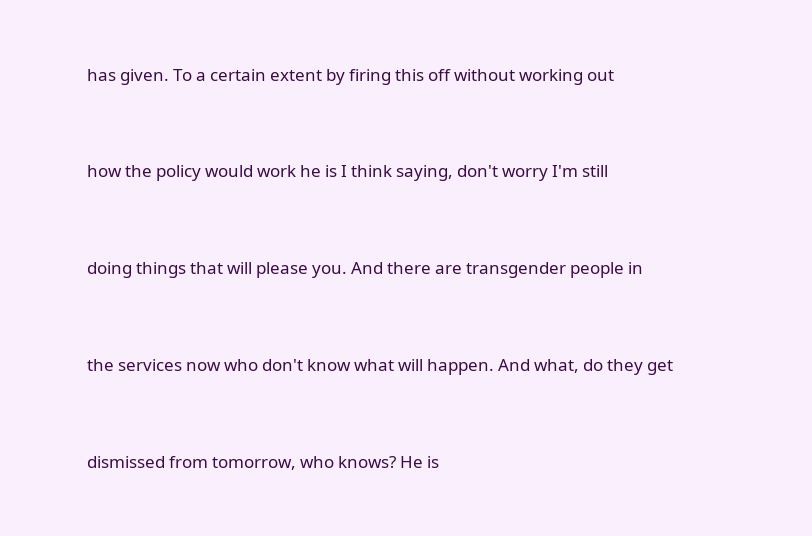has given. To a certain extent by firing this off without working out


how the policy would work he is I think saying, don't worry I'm still


doing things that will please you. And there are transgender people in


the services now who don't know what will happen. And what, do they get


dismissed from tomorrow, who knows? He is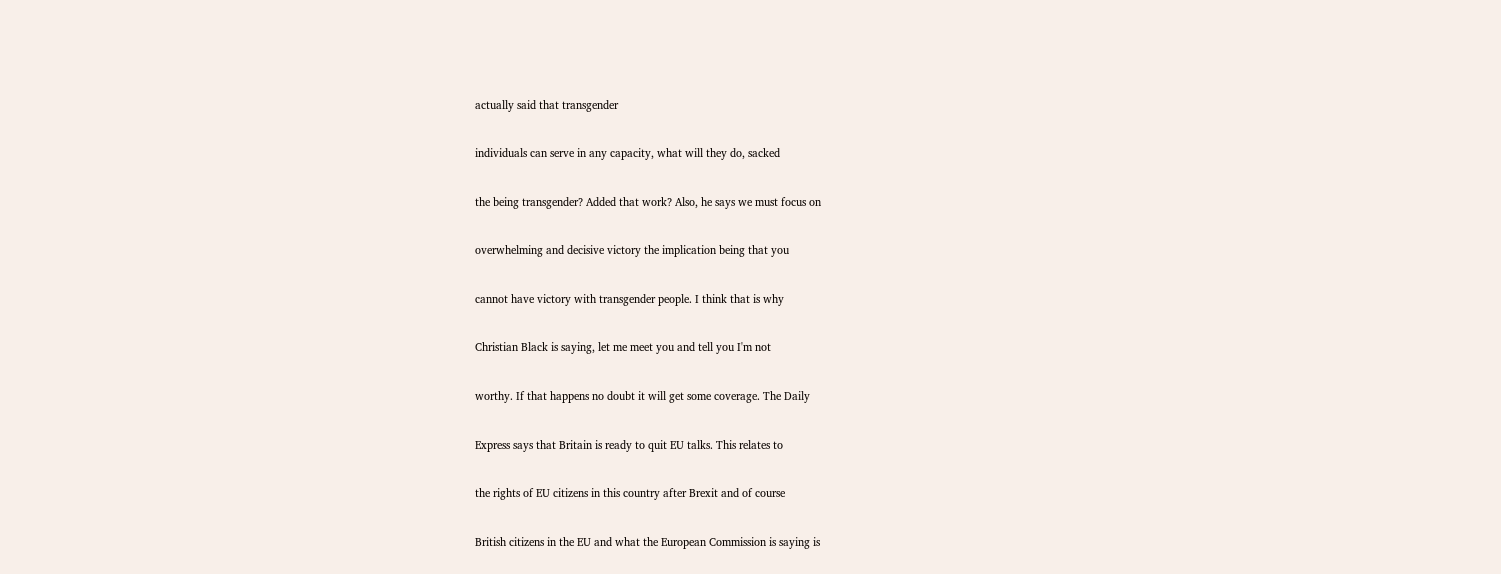actually said that transgender


individuals can serve in any capacity, what will they do, sacked


the being transgender? Added that work? Also, he says we must focus on


overwhelming and decisive victory the implication being that you


cannot have victory with transgender people. I think that is why


Christian Black is saying, let me meet you and tell you I'm not


worthy. If that happens no doubt it will get some coverage. The Daily


Express says that Britain is ready to quit EU talks. This relates to


the rights of EU citizens in this country after Brexit and of course


British citizens in the EU and what the European Commission is saying is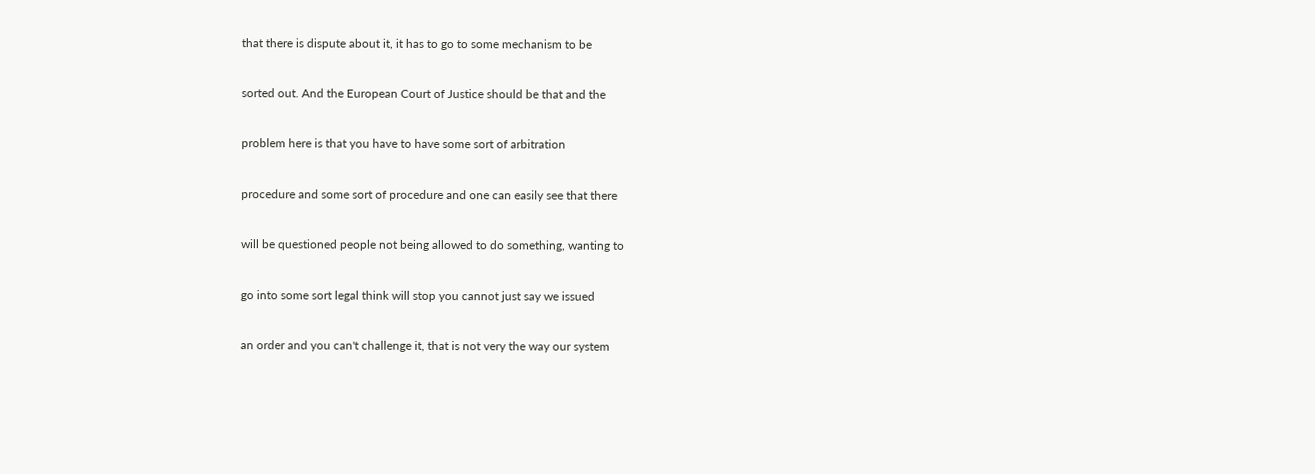that there is dispute about it, it has to go to some mechanism to be


sorted out. And the European Court of Justice should be that and the


problem here is that you have to have some sort of arbitration


procedure and some sort of procedure and one can easily see that there


will be questioned people not being allowed to do something, wanting to


go into some sort legal think will stop you cannot just say we issued


an order and you can't challenge it, that is not very the way our system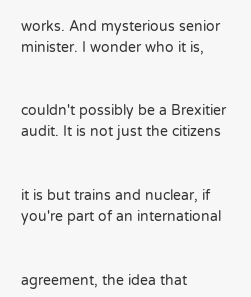works. And mysterious senior minister. I wonder who it is,


couldn't possibly be a Brexitier audit. It is not just the citizens


it is but trains and nuclear, if you're part of an international


agreement, the idea that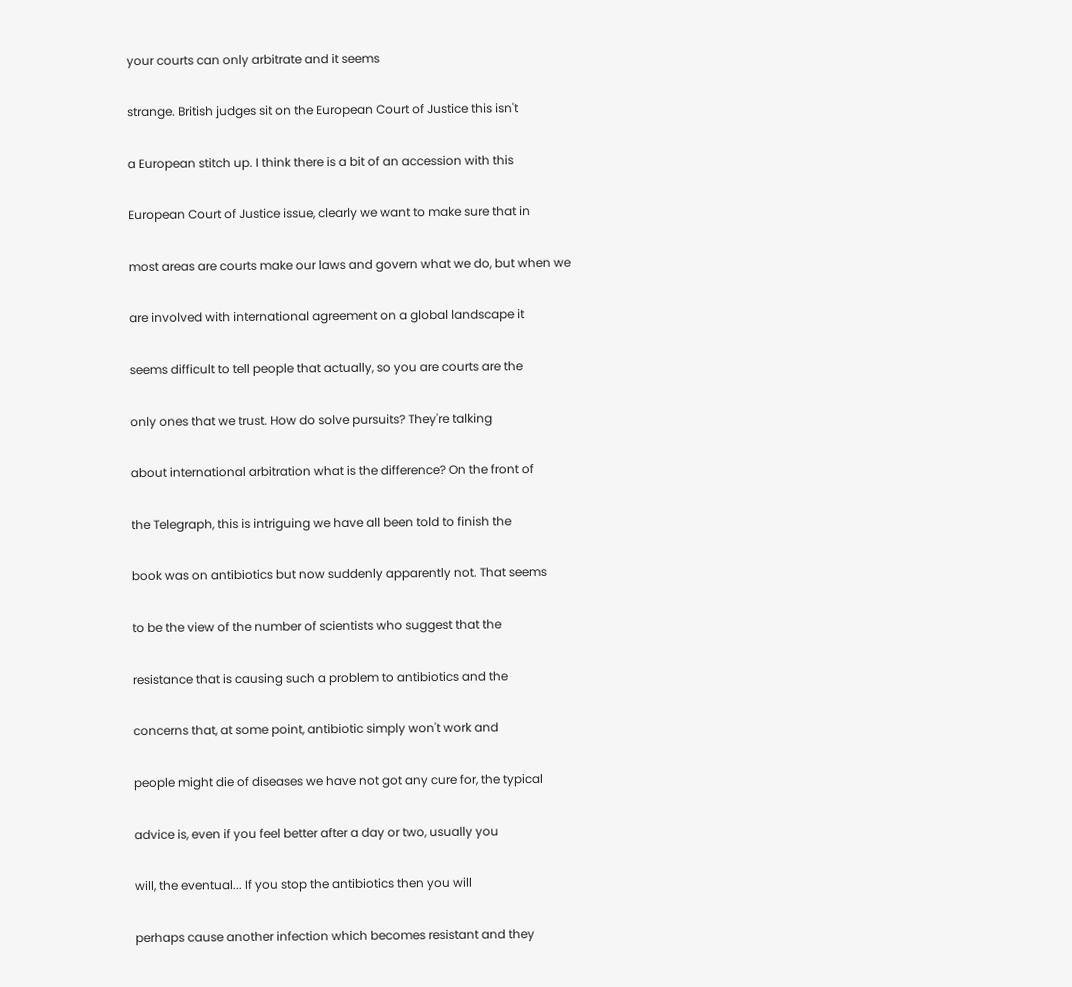your courts can only arbitrate and it seems


strange. British judges sit on the European Court of Justice this isn't


a European stitch up. I think there is a bit of an accession with this


European Court of Justice issue, clearly we want to make sure that in


most areas are courts make our laws and govern what we do, but when we


are involved with international agreement on a global landscape it


seems difficult to tell people that actually, so you are courts are the


only ones that we trust. How do solve pursuits? They're talking


about international arbitration what is the difference? On the front of


the Telegraph, this is intriguing we have all been told to finish the


book was on antibiotics but now suddenly apparently not. That seems


to be the view of the number of scientists who suggest that the


resistance that is causing such a problem to antibiotics and the


concerns that, at some point, antibiotic simply won't work and


people might die of diseases we have not got any cure for, the typical


advice is, even if you feel better after a day or two, usually you


will, the eventual... If you stop the antibiotics then you will


perhaps cause another infection which becomes resistant and they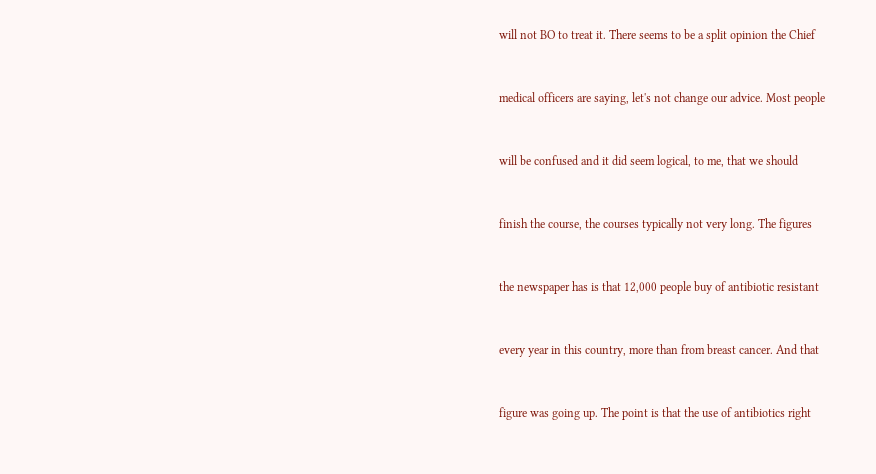will not BO to treat it. There seems to be a split opinion the Chief


medical officers are saying, let's not change our advice. Most people


will be confused and it did seem logical, to me, that we should


finish the course, the courses typically not very long. The figures


the newspaper has is that 12,000 people buy of antibiotic resistant


every year in this country, more than from breast cancer. And that


figure was going up. The point is that the use of antibiotics right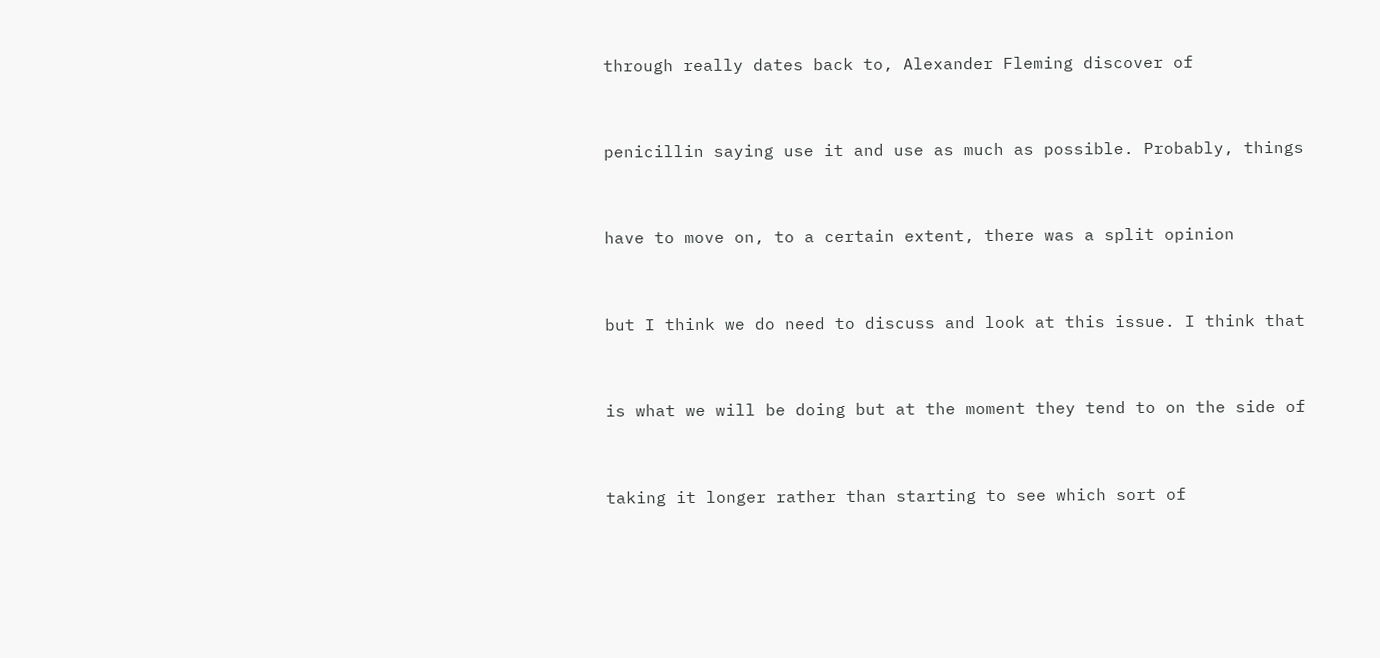through really dates back to, Alexander Fleming discover of


penicillin saying use it and use as much as possible. Probably, things


have to move on, to a certain extent, there was a split opinion


but I think we do need to discuss and look at this issue. I think that


is what we will be doing but at the moment they tend to on the side of


taking it longer rather than starting to see which sort of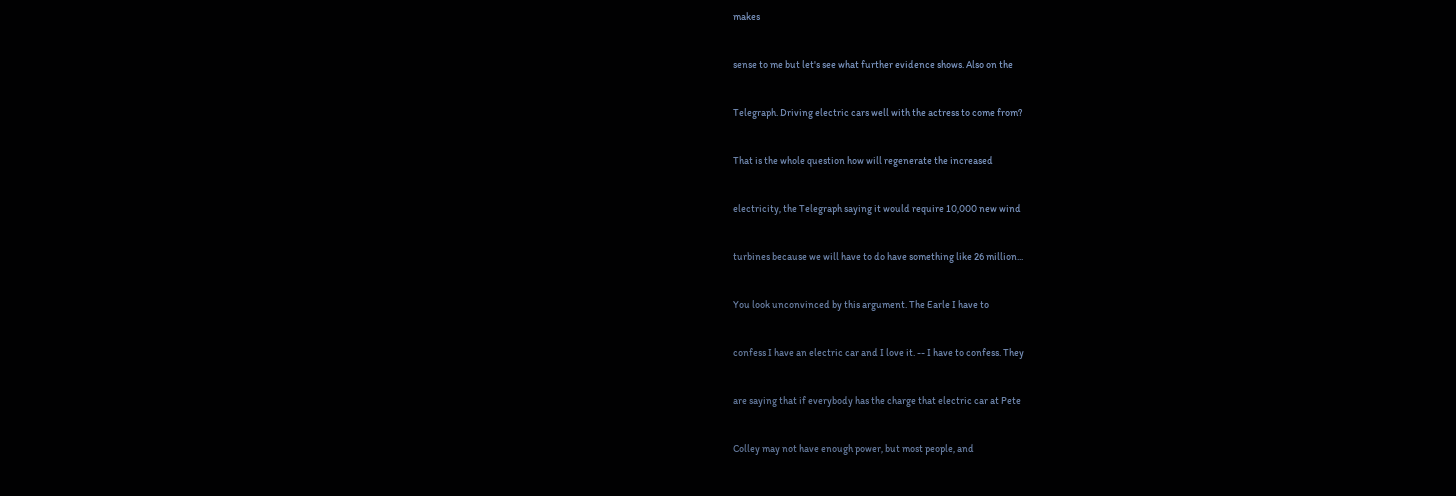makes


sense to me but let's see what further evidence shows. Also on the


Telegraph. Driving electric cars well with the actress to come from?


That is the whole question how will regenerate the increased


electricity, the Telegraph saying it would require 10,000 new wind


turbines because we will have to do have something like 26 million...


You look unconvinced by this argument. The Earle I have to


confess I have an electric car and I love it. -- I have to confess. They


are saying that if everybody has the charge that electric car at Pete


Colley may not have enough power, but most people, and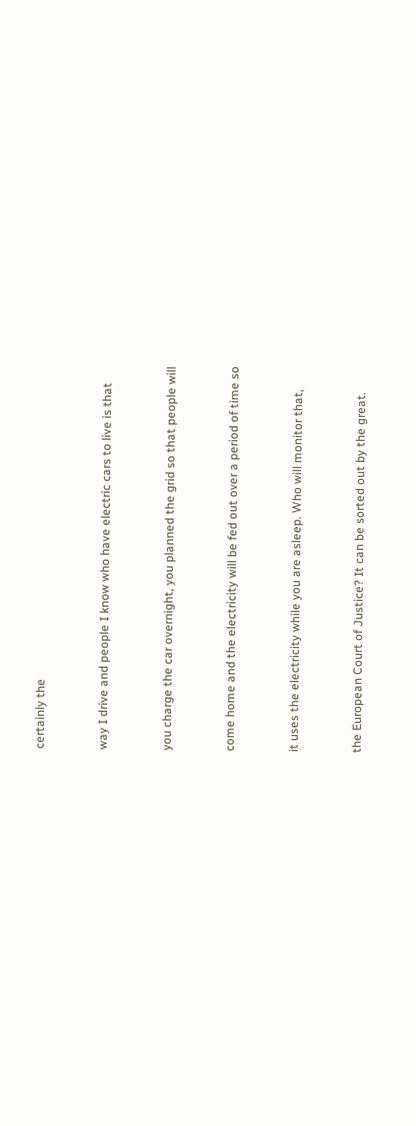certainly the


way I drive and people I know who have electric cars to live is that


you charge the car overnight, you planned the grid so that people will


come home and the electricity will be fed out over a period of time so


it uses the electricity while you are asleep. Who will monitor that,


the European Court of Justice? It can be sorted out by the great.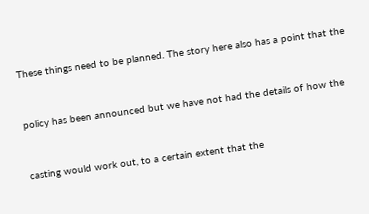These things need to be planned. The story here also has a point that the


policy has been announced but we have not had the details of how the


casting would work out, to a certain extent that the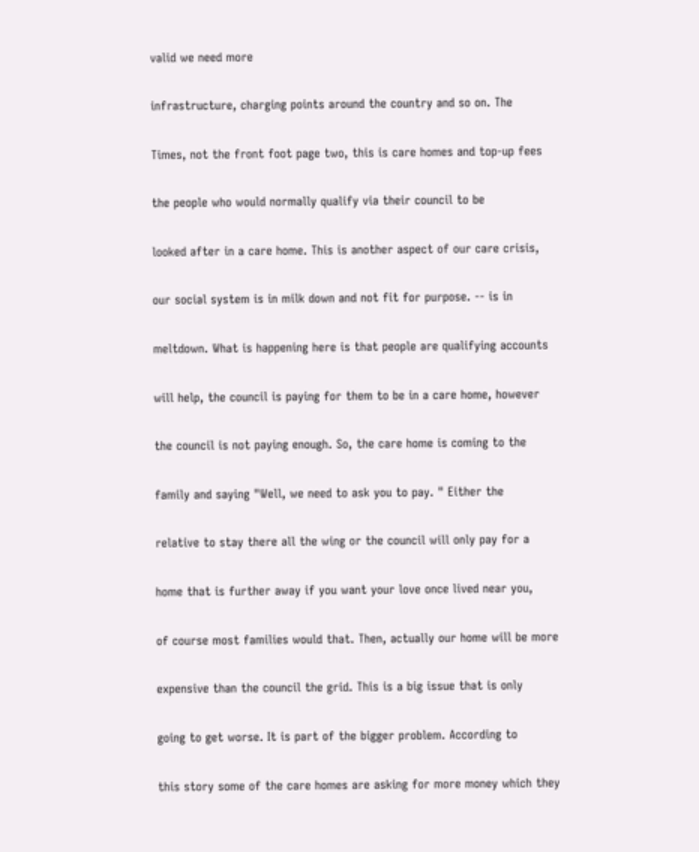valid we need more


infrastructure, charging points around the country and so on. The


Times, not the front foot page two, this is care homes and top-up fees


the people who would normally qualify via their council to be


looked after in a care home. This is another aspect of our care crisis,


our social system is in milk down and not fit for purpose. -- is in


meltdown. What is happening here is that people are qualifying accounts


will help, the council is paying for them to be in a care home, however


the council is not paying enough. So, the care home is coming to the


family and saying "Well, we need to ask you to pay. " Either the


relative to stay there all the wing or the council will only pay for a


home that is further away if you want your love once lived near you,


of course most families would that. Then, actually our home will be more


expensive than the council the grid. This is a big issue that is only


going to get worse. It is part of the bigger problem. According to


this story some of the care homes are asking for more money which they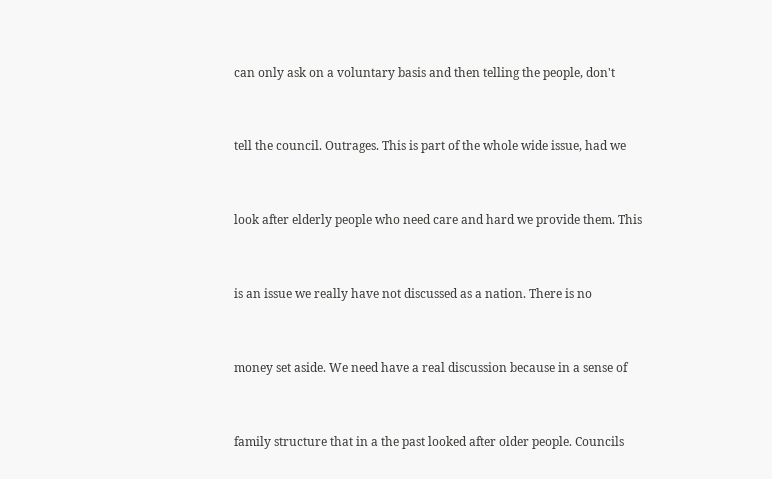can only ask on a voluntary basis and then telling the people, don't


tell the council. Outrages. This is part of the whole wide issue, had we


look after elderly people who need care and hard we provide them. This


is an issue we really have not discussed as a nation. There is no


money set aside. We need have a real discussion because in a sense of


family structure that in a the past looked after older people. Councils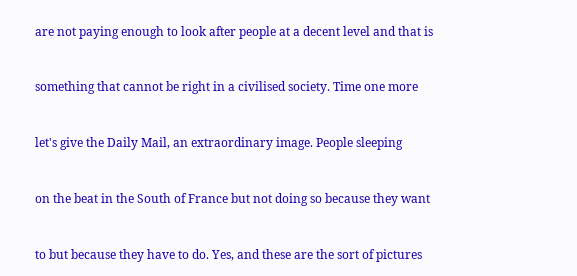are not paying enough to look after people at a decent level and that is


something that cannot be right in a civilised society. Time one more


let's give the Daily Mail, an extraordinary image. People sleeping


on the beat in the South of France but not doing so because they want


to but because they have to do. Yes, and these are the sort of pictures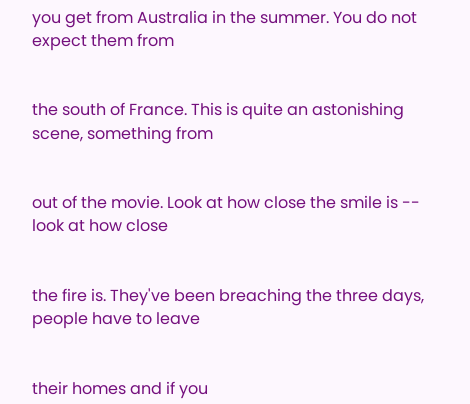you get from Australia in the summer. You do not expect them from


the south of France. This is quite an astonishing scene, something from


out of the movie. Look at how close the smile is -- look at how close


the fire is. They've been breaching the three days, people have to leave


their homes and if you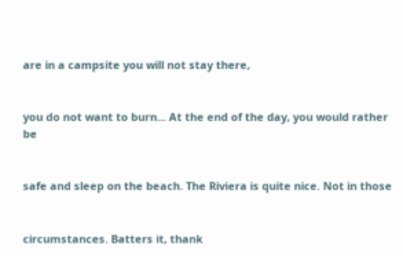are in a campsite you will not stay there,


you do not want to burn... At the end of the day, you would rather be


safe and sleep on the beach. The Riviera is quite nice. Not in those


circumstances. Batters it, thank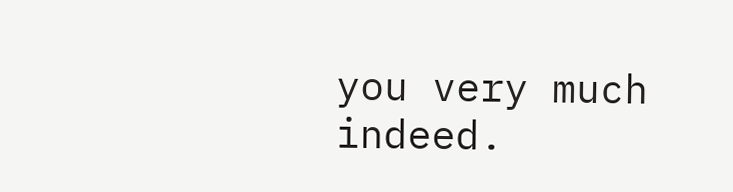you very much indeed.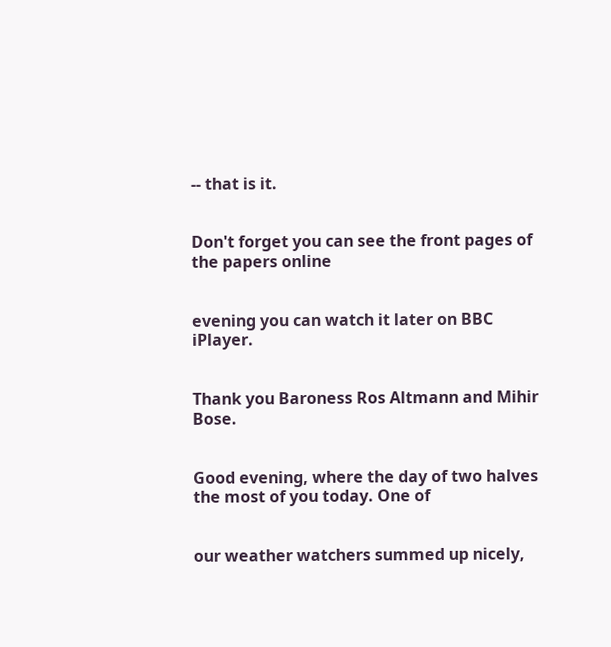-- that is it.


Don't forget you can see the front pages of the papers online


evening you can watch it later on BBC iPlayer.


Thank you Baroness Ros Altmann and Mihir Bose.


Good evening, where the day of two halves the most of you today. One of


our weather watchers summed up nicely,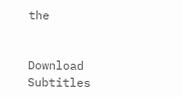the


Download Subtitles